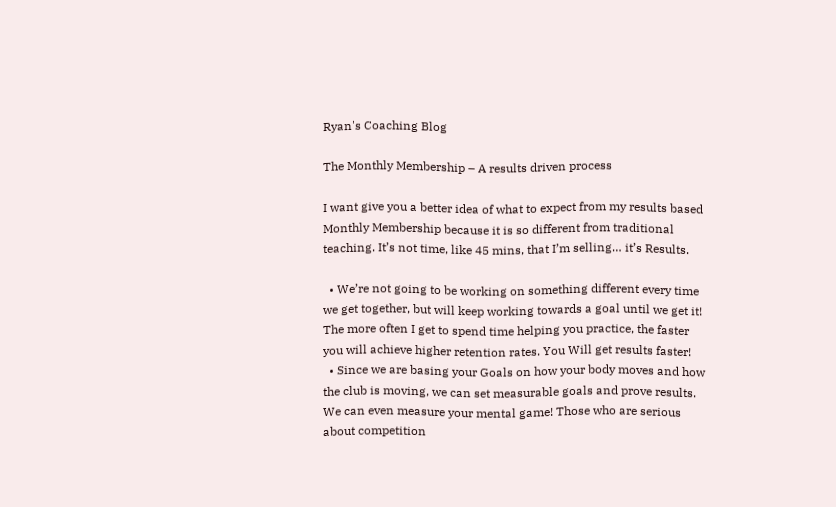Ryan's Coaching Blog

The Monthly Membership – A results driven process

I want give you a better idea of what to expect from my results based Monthly Membership because it is so different from traditional teaching. It’s not time, like 45 mins, that I’m selling… it’s Results.

  • We’re not going to be working on something different every time we get together, but will keep working towards a goal until we get it! The more often I get to spend time helping you practice, the faster you will achieve higher retention rates. You Will get results faster!
  • Since we are basing your Goals on how your body moves and how the club is moving, we can set measurable goals and prove results. We can even measure your mental game! Those who are serious about competition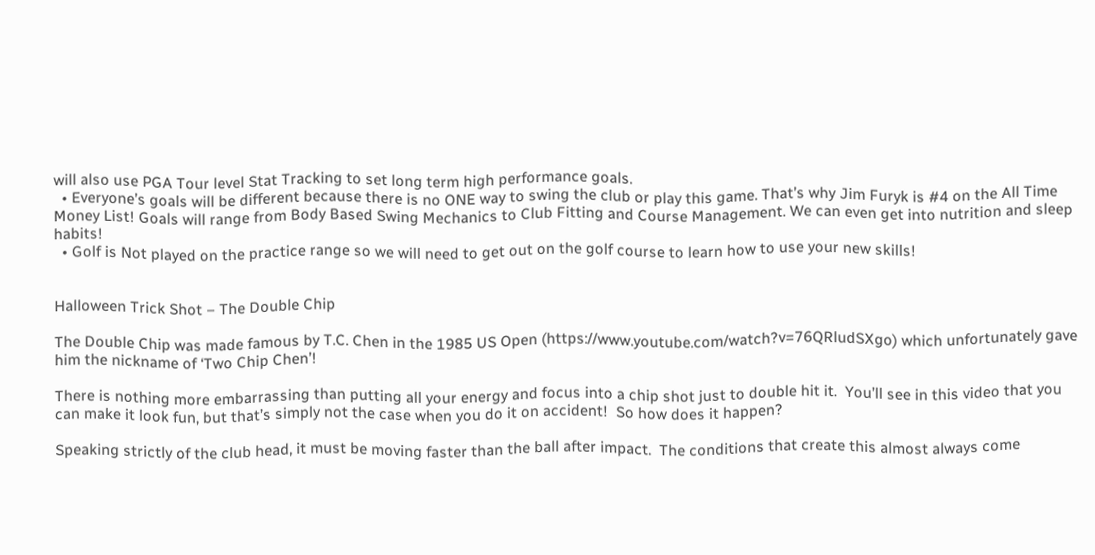will also use PGA Tour level Stat Tracking to set long term high performance goals.
  • Everyone’s goals will be different because there is no ONE way to swing the club or play this game. That’s why Jim Furyk is #4 on the All Time Money List! Goals will range from Body Based Swing Mechanics to Club Fitting and Course Management. We can even get into nutrition and sleep habits!
  • Golf is Not played on the practice range so we will need to get out on the golf course to learn how to use your new skills!


Halloween Trick Shot – The Double Chip

The Double Chip was made famous by T.C. Chen in the 1985 US Open (https://www.youtube.com/watch?v=76QRludSXgo) which unfortunately gave him the nickname of ‘Two Chip Chen’!

There is nothing more embarrassing than putting all your energy and focus into a chip shot just to double hit it.  You’ll see in this video that you can make it look fun, but that’s simply not the case when you do it on accident!  So how does it happen?

Speaking strictly of the club head, it must be moving faster than the ball after impact.  The conditions that create this almost always come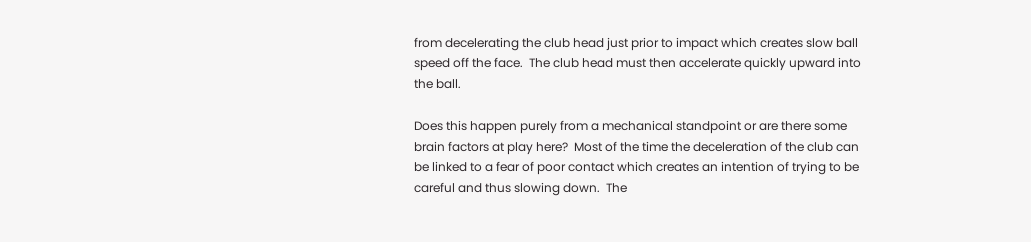from decelerating the club head just prior to impact which creates slow ball speed off the face.  The club head must then accelerate quickly upward into the ball.

Does this happen purely from a mechanical standpoint or are there some brain factors at play here?  Most of the time the deceleration of the club can be linked to a fear of poor contact which creates an intention of trying to be careful and thus slowing down.  The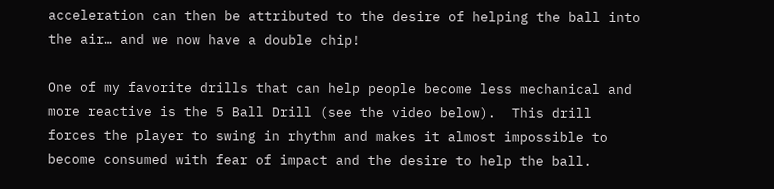acceleration can then be attributed to the desire of helping the ball into the air… and we now have a double chip!

One of my favorite drills that can help people become less mechanical and more reactive is the 5 Ball Drill (see the video below).  This drill forces the player to swing in rhythm and makes it almost impossible to become consumed with fear of impact and the desire to help the ball.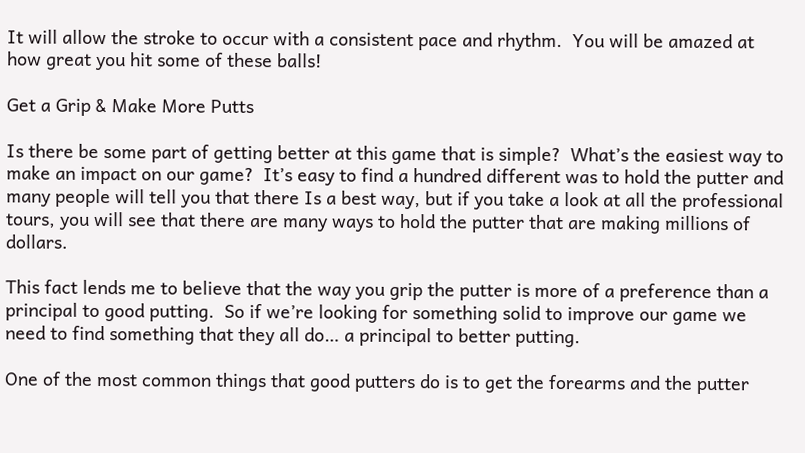It will allow the stroke to occur with a consistent pace and rhythm.  You will be amazed at how great you hit some of these balls!

Get a Grip & Make More Putts

Is there be some part of getting better at this game that is simple?  What’s the easiest way to make an impact on our game?  It’s easy to find a hundred different was to hold the putter and many people will tell you that there Is a best way, but if you take a look at all the professional tours, you will see that there are many ways to hold the putter that are making millions of dollars.

This fact lends me to believe that the way you grip the putter is more of a preference than a principal to good putting.  So if we’re looking for something solid to improve our game we need to find something that they all do… a principal to better putting.

One of the most common things that good putters do is to get the forearms and the putter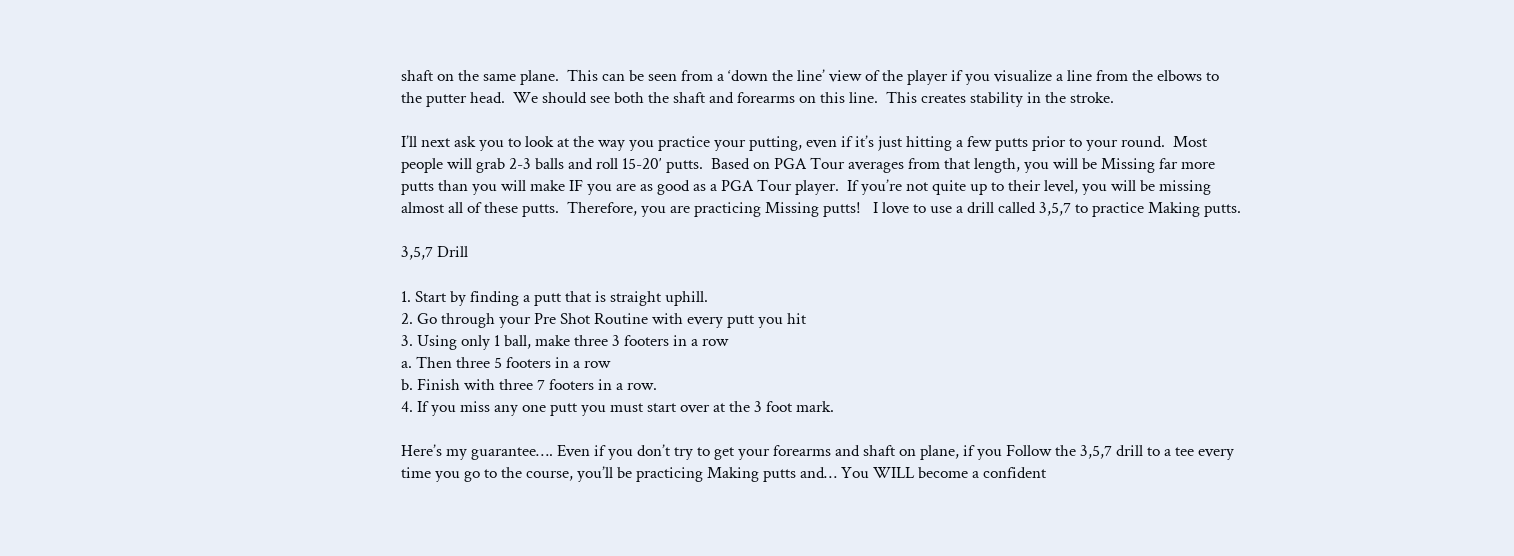shaft on the same plane.  This can be seen from a ‘down the line’ view of the player if you visualize a line from the elbows to the putter head.  We should see both the shaft and forearms on this line.  This creates stability in the stroke.

I’ll next ask you to look at the way you practice your putting, even if it’s just hitting a few putts prior to your round.  Most people will grab 2-3 balls and roll 15-20′ putts.  Based on PGA Tour averages from that length, you will be Missing far more putts than you will make IF you are as good as a PGA Tour player.  If you’re not quite up to their level, you will be missing almost all of these putts.  Therefore, you are practicing Missing putts!   I love to use a drill called 3,5,7 to practice Making putts.

3,5,7 Drill

1. Start by finding a putt that is straight uphill.
2. Go through your Pre Shot Routine with every putt you hit
3. Using only 1 ball, make three 3 footers in a row
a. Then three 5 footers in a row
b. Finish with three 7 footers in a row.
4. If you miss any one putt you must start over at the 3 foot mark.

Here’s my guarantee…. Even if you don’t try to get your forearms and shaft on plane, if you Follow the 3,5,7 drill to a tee every time you go to the course, you’ll be practicing Making putts and… You WILL become a confident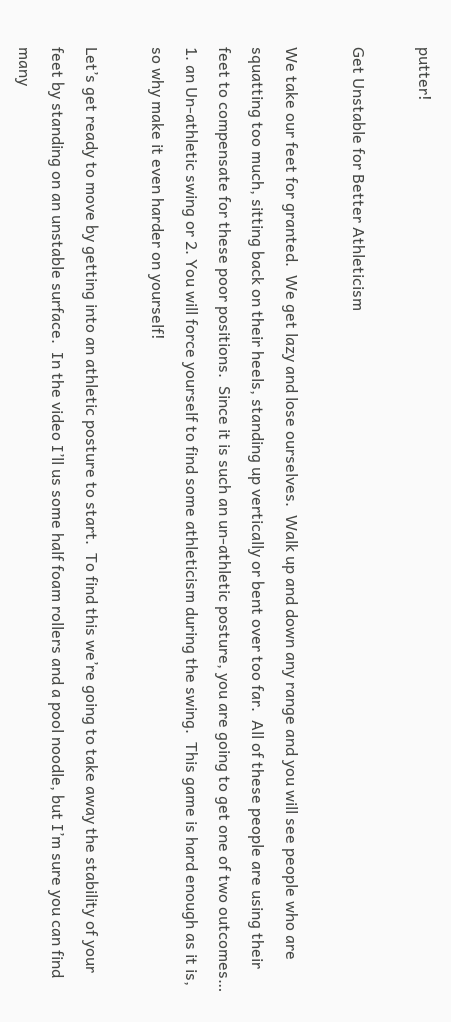putter!

Get Unstable for Better Athleticism

We take our feet for granted.  We get lazy and lose ourselves.  Walk up and down any range and you will see people who are squatting too much, sitting back on their heels, standing up vertically or bent over too far.  All of these people are using their feet to compensate for these poor positions.  Since it is such an un-athletic posture, you are going to get one of two outcomes… 1. an Un-athletic swing or 2. You will force yourself to find some athleticism during the swing.  This game is hard enough as it is, so why make it even harder on yourself!

Let’s get ready to move by getting into an athletic posture to start.  To find this we’re going to take away the stability of your feet by standing on an unstable surface.  In the video I’ll us some half foam rollers and a pool noodle, but I’m sure you can find many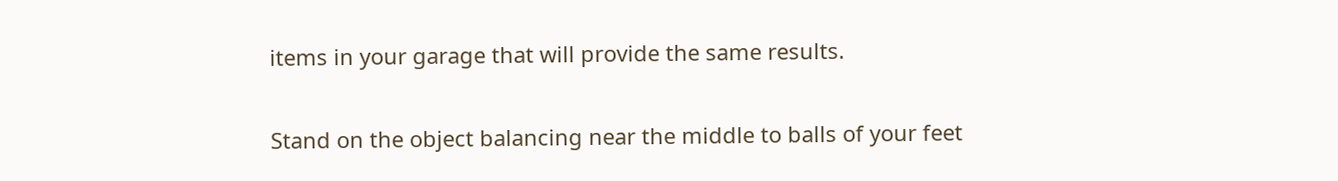items in your garage that will provide the same results.

Stand on the object balancing near the middle to balls of your feet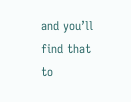and you’ll find that to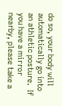do so, your body will automatically go into an athletic posture.  If you have a mirror nearby, please take a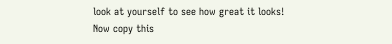look at yourself to see how great it looks!  Now copy this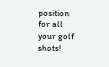position for all your golf shots!